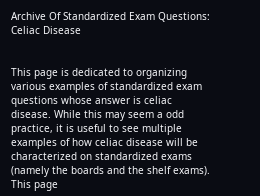Archive Of Standardized Exam Questions: Celiac Disease


This page is dedicated to organizing various examples of standardized exam questions whose answer is celiac disease. While this may seem a odd practice, it is useful to see multiple examples of how celiac disease will be characterized on standardized exams (namely the boards and the shelf exams). This page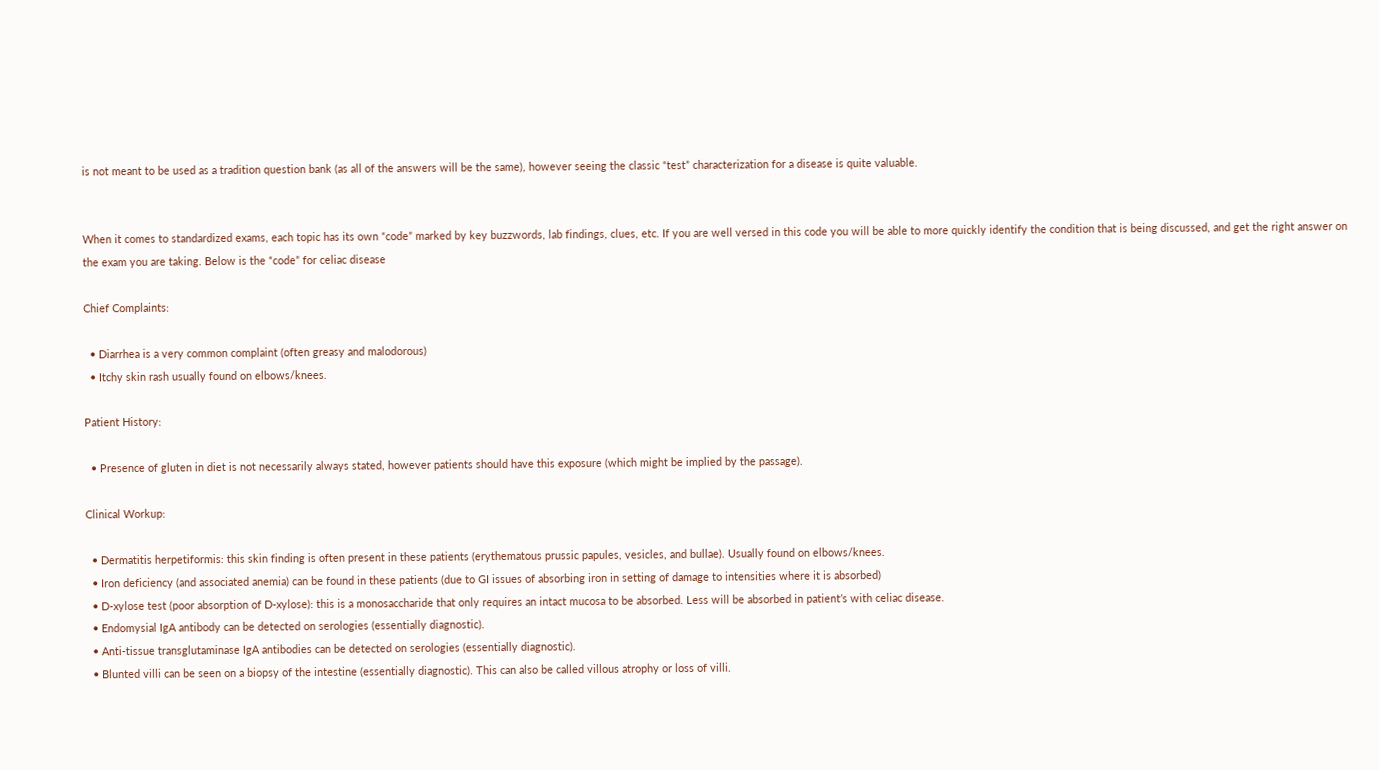is not meant to be used as a tradition question bank (as all of the answers will be the same), however seeing the classic “test” characterization for a disease is quite valuable.


When it comes to standardized exams, each topic has its own “code” marked by key buzzwords, lab findings, clues, etc. If you are well versed in this code you will be able to more quickly identify the condition that is being discussed, and get the right answer on the exam you are taking. Below is the “code” for celiac disease

Chief Complaints:

  • Diarrhea is a very common complaint (often greasy and malodorous)
  • Itchy skin rash usually found on elbows/knees.

Patient History:

  • Presence of gluten in diet is not necessarily always stated, however patients should have this exposure (which might be implied by the passage).

Clinical Workup:

  • Dermatitis herpetiformis: this skin finding is often present in these patients (erythematous prussic papules, vesicles, and bullae). Usually found on elbows/knees.
  • Iron deficiency (and associated anemia) can be found in these patients (due to GI issues of absorbing iron in setting of damage to intensities where it is absorbed)
  • D-xylose test (poor absorption of D-xylose): this is a monosaccharide that only requires an intact mucosa to be absorbed. Less will be absorbed in patient’s with celiac disease.
  • Endomysial IgA antibody can be detected on serologies (essentially diagnostic).
  • Anti-tissue transglutaminase IgA antibodies can be detected on serologies (essentially diagnostic).
  • Blunted villi can be seen on a biopsy of the intestine (essentially diagnostic). This can also be called villous atrophy or loss of villi.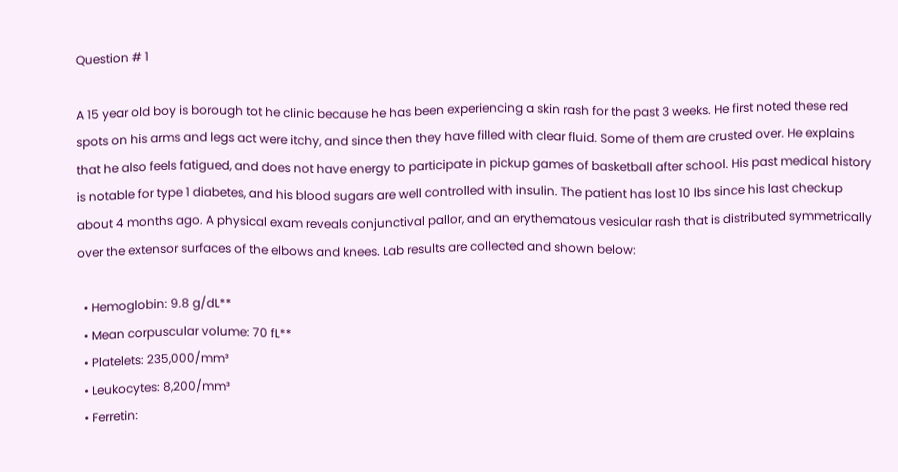Question # 1

A 15 year old boy is borough tot he clinic because he has been experiencing a skin rash for the past 3 weeks. He first noted these red spots on his arms and legs act were itchy, and since then they have filled with clear fluid. Some of them are crusted over. He explains that he also feels fatigued, and does not have energy to participate in pickup games of basketball after school. His past medical history is notable for type 1 diabetes, and his blood sugars are well controlled with insulin. The patient has lost 10 lbs since his last checkup about 4 months ago. A physical exam reveals conjunctival pallor, and an erythematous vesicular rash that is distributed symmetrically over the extensor surfaces of the elbows and knees. Lab results are collected and shown below:

  • Hemoglobin: 9.8 g/dL**
  • Mean corpuscular volume: 70 fL**
  • Platelets: 235,000/mm³
  • Leukocytes: 8,200/mm³
  • Ferretin: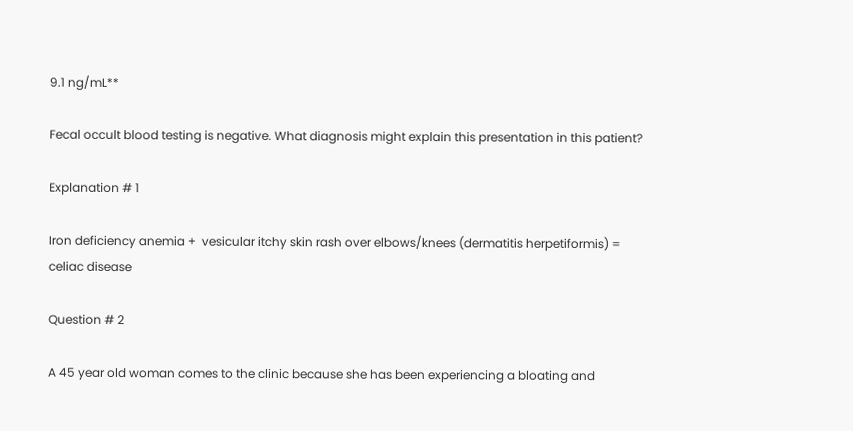9.1 ng/mL**

Fecal occult blood testing is negative. What diagnosis might explain this presentation in this patient?

Explanation # 1

Iron deficiency anemia +  vesicular itchy skin rash over elbows/knees (dermatitis herpetiformis) = celiac disease

Question # 2

A 45 year old woman comes to the clinic because she has been experiencing a bloating and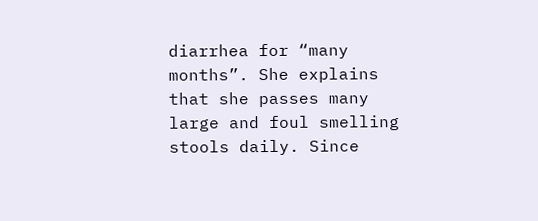diarrhea for “many months”. She explains that she passes many large and foul smelling stools daily. Since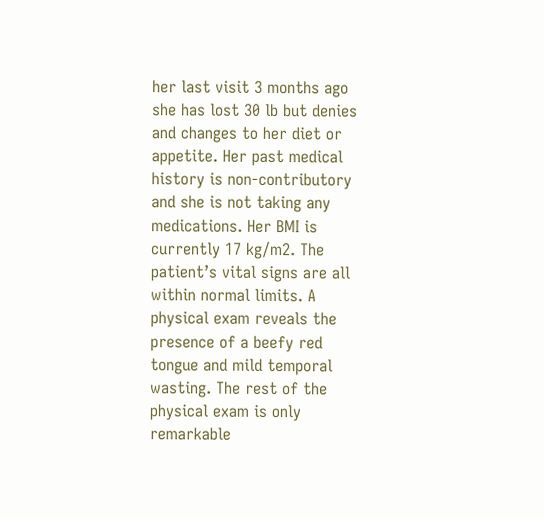her last visit 3 months ago she has lost 30 lb but denies and changes to her diet or appetite. Her past medical history is non-contributory and she is not taking any medications. Her BMI is currently 17 kg/m2. The patient’s vital signs are all within normal limits. A physical exam reveals the presence of a beefy red tongue and mild temporal wasting. The rest of the physical exam is only remarkable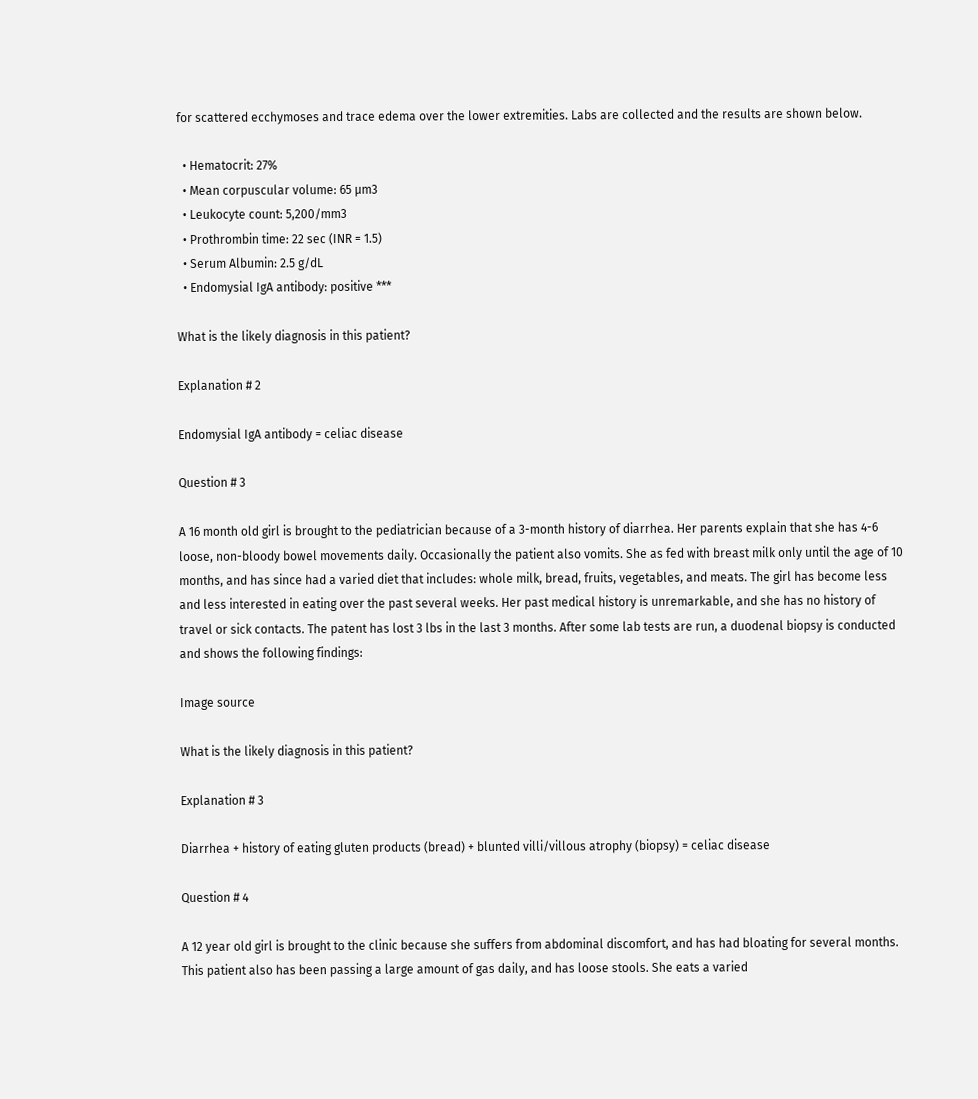for scattered ecchymoses and trace edema over the lower extremities. Labs are collected and the results are shown below.

  • Hematocrit: 27%
  • Mean corpuscular volume: 65 µm3
  • Leukocyte count: 5,200/mm3
  • Prothrombin time: 22 sec (INR = 1.5)
  • Serum Albumin: 2.5 g/dL
  • Endomysial IgA antibody: positive ***

What is the likely diagnosis in this patient?

Explanation # 2

Endomysial IgA antibody = celiac disease

Question # 3

A 16 month old girl is brought to the pediatrician because of a 3-month history of diarrhea. Her parents explain that she has 4-6 loose, non-bloody bowel movements daily. Occasionally the patient also vomits. She as fed with breast milk only until the age of 10 months, and has since had a varied diet that includes: whole milk, bread, fruits, vegetables, and meats. The girl has become less and less interested in eating over the past several weeks. Her past medical history is unremarkable, and she has no history of travel or sick contacts. The patent has lost 3 lbs in the last 3 months. After some lab tests are run, a duodenal biopsy is conducted and shows the following findings:

Image source

What is the likely diagnosis in this patient?

Explanation # 3

Diarrhea + history of eating gluten products (bread) + blunted villi/villous atrophy (biopsy) = celiac disease

Question # 4

A 12 year old girl is brought to the clinic because she suffers from abdominal discomfort, and has had bloating for several months. This patient also has been passing a large amount of gas daily, and has loose stools. She eats a varied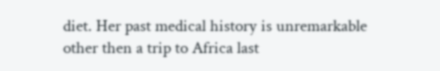diet. Her past medical history is unremarkable other then a trip to Africa last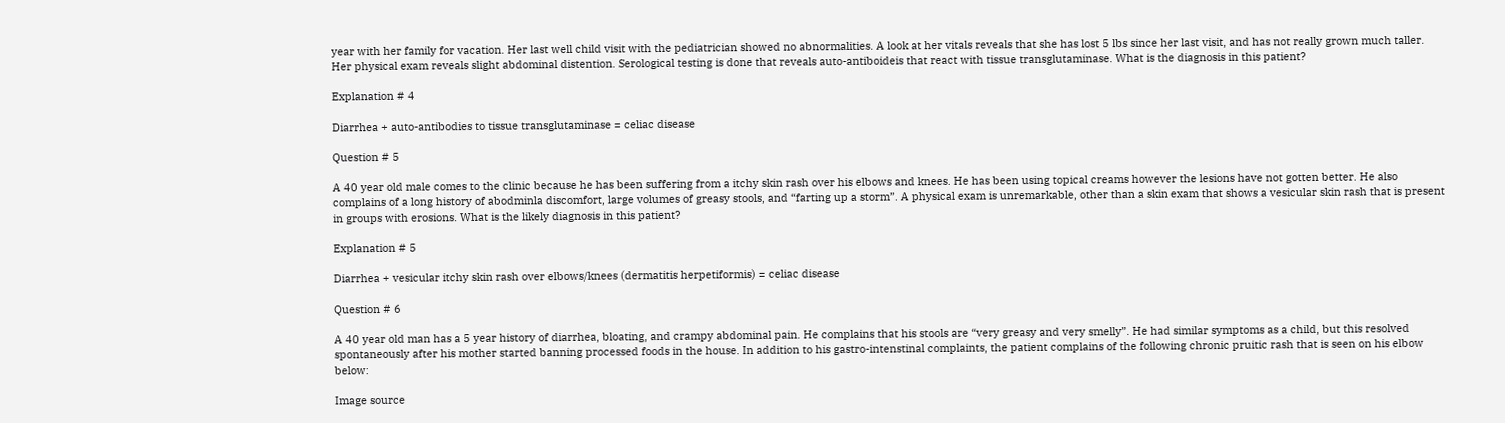year with her family for vacation. Her last well child visit with the pediatrician showed no abnormalities. A look at her vitals reveals that she has lost 5 lbs since her last visit, and has not really grown much taller. Her physical exam reveals slight abdominal distention. Serological testing is done that reveals auto-antiboideis that react with tissue transglutaminase. What is the diagnosis in this patient?

Explanation # 4

Diarrhea + auto-antibodies to tissue transglutaminase = celiac disease

Question # 5

A 40 year old male comes to the clinic because he has been suffering from a itchy skin rash over his elbows and knees. He has been using topical creams however the lesions have not gotten better. He also complains of a long history of abodminla discomfort, large volumes of greasy stools, and “farting up a storm”. A physical exam is unremarkable, other than a skin exam that shows a vesicular skin rash that is present in groups with erosions. What is the likely diagnosis in this patient?

Explanation # 5

Diarrhea + vesicular itchy skin rash over elbows/knees (dermatitis herpetiformis) = celiac disease

Question # 6

A 40 year old man has a 5 year history of diarrhea, bloating, and crampy abdominal pain. He complains that his stools are “very greasy and very smelly”. He had similar symptoms as a child, but this resolved spontaneously after his mother started banning processed foods in the house. In addition to his gastro-intenstinal complaints, the patient complains of the following chronic pruitic rash that is seen on his elbow below:

Image source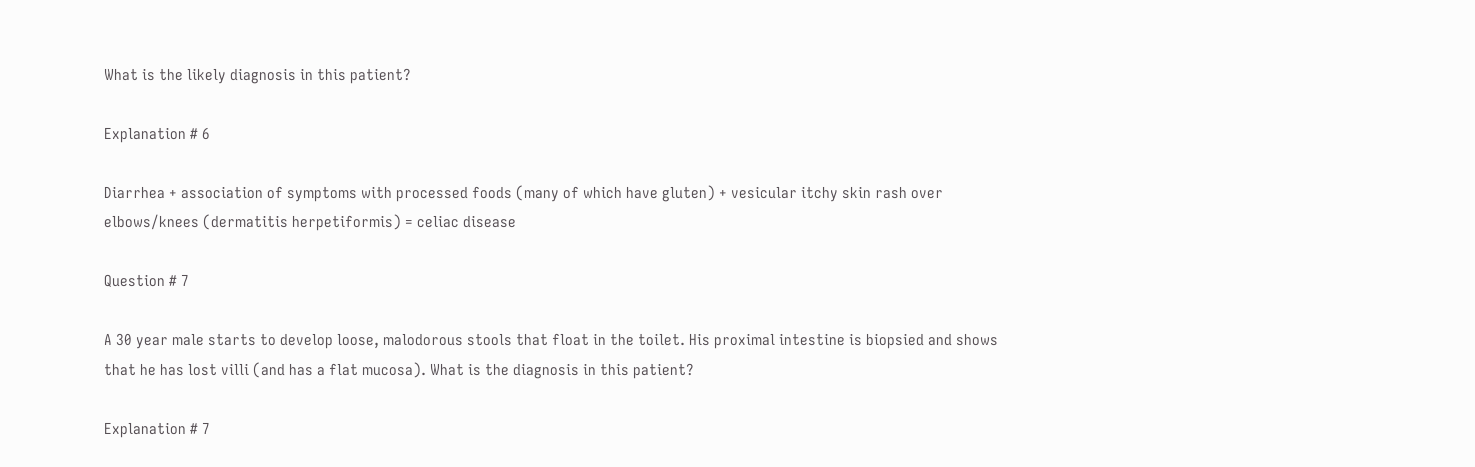What is the likely diagnosis in this patient?

Explanation # 6

Diarrhea + association of symptoms with processed foods (many of which have gluten) + vesicular itchy skin rash over elbows/knees (dermatitis herpetiformis) = celiac disease

Question # 7

A 30 year male starts to develop loose, malodorous stools that float in the toilet. His proximal intestine is biopsied and shows that he has lost villi (and has a flat mucosa). What is the diagnosis in this patient?

Explanation # 7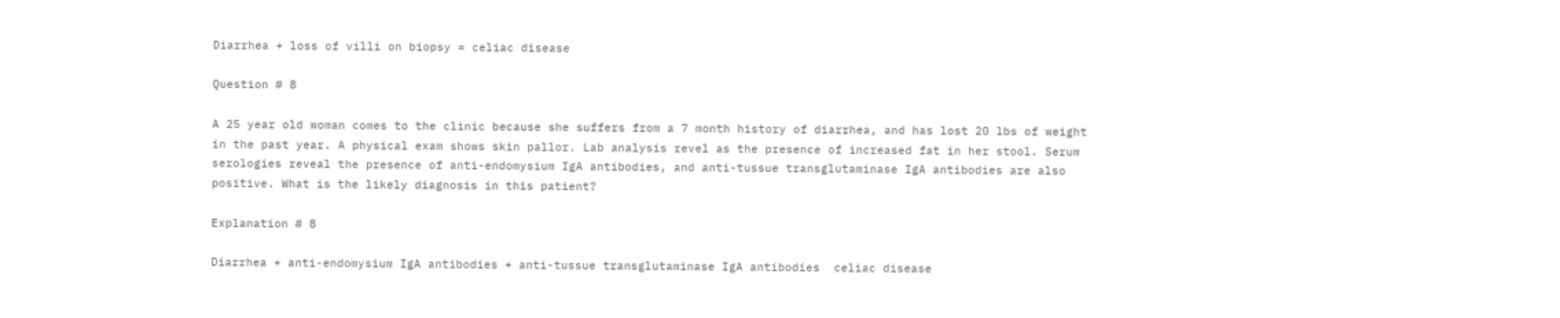Diarrhea + loss of villi on biopsy = celiac disease

Question # 8

A 25 year old woman comes to the clinic because she suffers from a 7 month history of diarrhea, and has lost 20 lbs of weight in the past year. A physical exam shows skin pallor. Lab analysis revel as the presence of increased fat in her stool. Serum serologies reveal the presence of anti-endomysium IgA antibodies, and anti-tussue transglutaminase IgA antibodies are also positive. What is the likely diagnosis in this patient?

Explanation # 8

Diarrhea + anti-endomysium IgA antibodies + anti-tussue transglutaminase IgA antibodies  celiac disease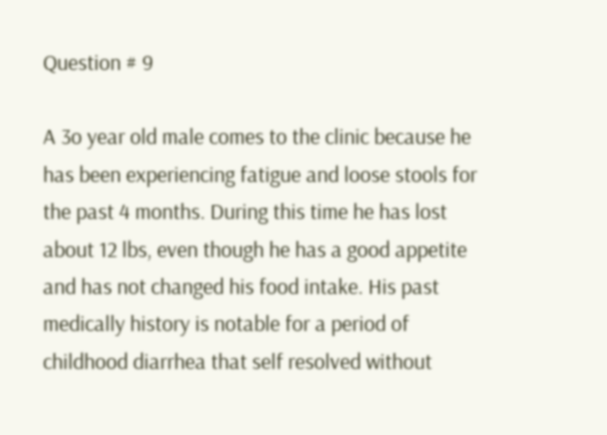Question # 9

A 3o year old male comes to the clinic because he has been experiencing fatigue and loose stools for the past 4 months. During this time he has lost about 12 lbs, even though he has a good appetite and has not changed his food intake. His past medically history is notable for a period of childhood diarrhea that self resolved without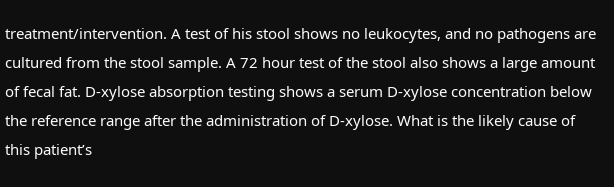treatment/intervention. A test of his stool shows no leukocytes, and no pathogens are cultured from the stool sample. A 72 hour test of the stool also shows a large amount of fecal fat. D-xylose absorption testing shows a serum D-xylose concentration below the reference range after the administration of D-xylose. What is the likely cause of this patient’s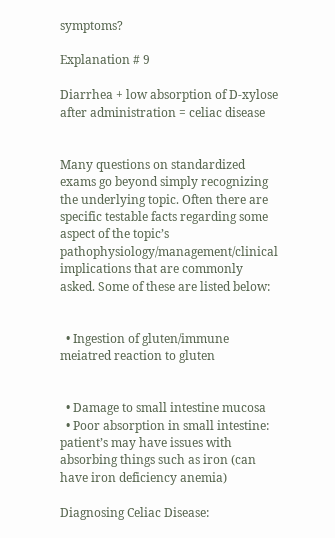symptoms?

Explanation # 9

Diarrhea + low absorption of D-xylose after administration = celiac disease


Many questions on standardized exams go beyond simply recognizing the underlying topic. Often there are specific testable facts regarding some aspect of the topic’s pathophysiology/management/clinical implications that are commonly asked. Some of these are listed below:


  • Ingestion of gluten/immune meiatred reaction to gluten


  • Damage to small intestine mucosa
  • Poor absorption in small intestine: patient’s may have issues with absorbing things such as iron (can have iron deficiency anemia)

Diagnosing Celiac Disease: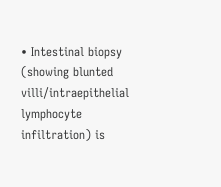• Intestinal biopsy (showing blunted villi/intraepithelial lymphocyte infiltration) is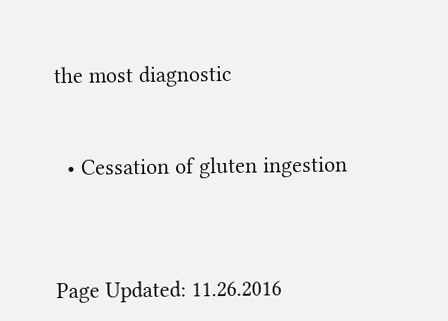the most diagnostic


  • Cessation of gluten ingestion



Page Updated: 11.26.2016